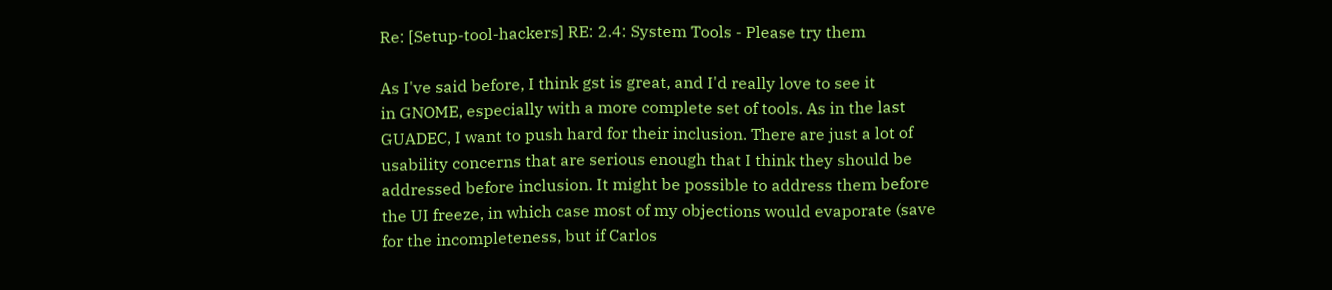Re: [Setup-tool-hackers] RE: 2.4: System Tools - Please try them

As I've said before, I think gst is great, and I'd really love to see it
in GNOME, especially with a more complete set of tools. As in the last
GUADEC, I want to push hard for their inclusion. There are just a lot of
usability concerns that are serious enough that I think they should be
addressed before inclusion. It might be possible to address them before
the UI freeze, in which case most of my objections would evaporate (save
for the incompleteness, but if Carlos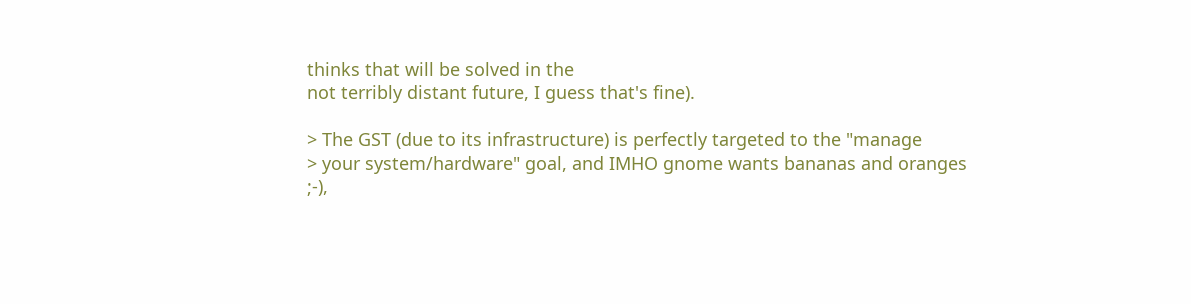thinks that will be solved in the
not terribly distant future, I guess that's fine).

> The GST (due to its infrastructure) is perfectly targeted to the "manage
> your system/hardware" goal, and IMHO gnome wants bananas and oranges ;-),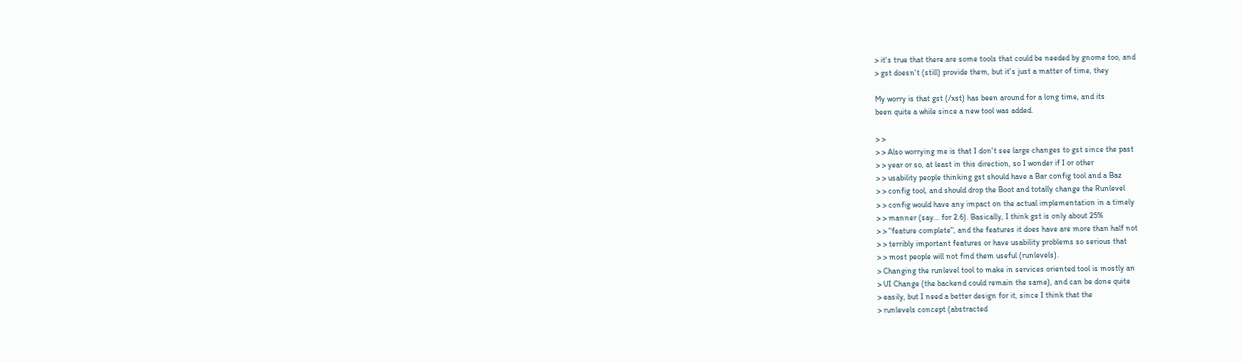> it's true that there are some tools that could be needed by gnome too, and
> gst doesn't (still) provide them, but it's just a matter of time, they

My worry is that gst (/xst) has been around for a long time, and its
been quite a while since a new tool was added.

> >
> > Also worrying me is that I don't see large changes to gst since the past
> > year or so, at least in this direction, so I wonder if I or other
> > usability people thinking gst should have a Bar config tool and a Baz
> > config tool, and should drop the Boot and totally change the Runlevel
> > config would have any impact on the actual implementation in a timely
> > manner (say... for 2.6). Basically, I think gst is only about 25%
> > "feature complete", and the features it does have are more than half not
> > terribly important features or have usability problems so serious that
> > most people will not find them useful (runlevels).
> Changing the runlevel tool to make in services oriented tool is mostly an
> UI Change (the backend could remain the same), and can be done quite
> easily, but I need a better design for it, since I think that the
> runlevels concept (abstracted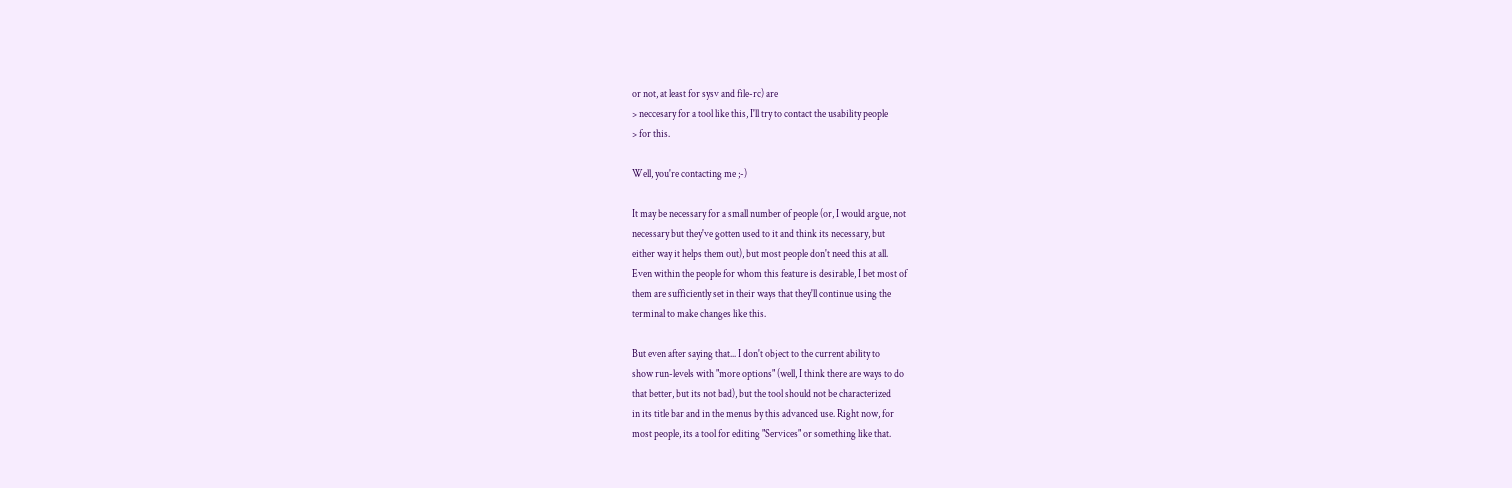or not, at least for sysv and file-rc) are
> neccesary for a tool like this, I'll try to contact the usability people
> for this.

Well, you're contacting me ;-)

It may be necessary for a small number of people (or, I would argue, not
necessary but they've gotten used to it and think its necessary, but
either way it helps them out), but most people don't need this at all.
Even within the people for whom this feature is desirable, I bet most of
them are sufficiently set in their ways that they'll continue using the
terminal to make changes like this.

But even after saying that... I don't object to the current ability to
show run-levels with "more options" (well, I think there are ways to do
that better, but its not bad), but the tool should not be characterized
in its title bar and in the menus by this advanced use. Right now, for
most people, its a tool for editing "Services" or something like that.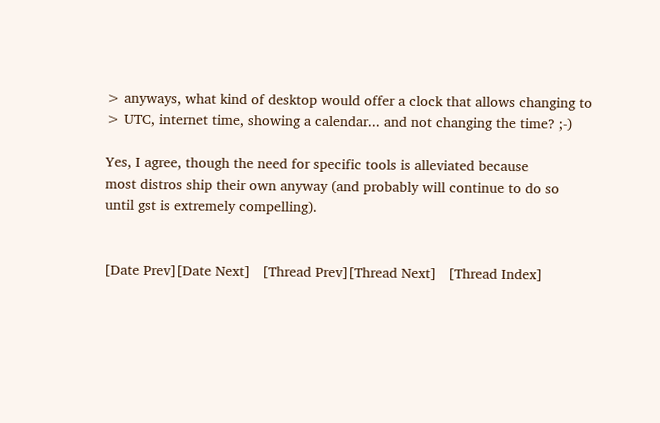> anyways, what kind of desktop would offer a clock that allows changing to
> UTC, internet time, showing a calendar... and not changing the time? ;-)

Yes, I agree, though the need for specific tools is alleviated because
most distros ship their own anyway (and probably will continue to do so
until gst is extremely compelling).


[Date Prev][Date Next]   [Thread Prev][Thread Next]   [Thread Index]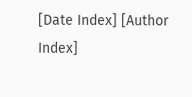[Date Index] [Author Index]